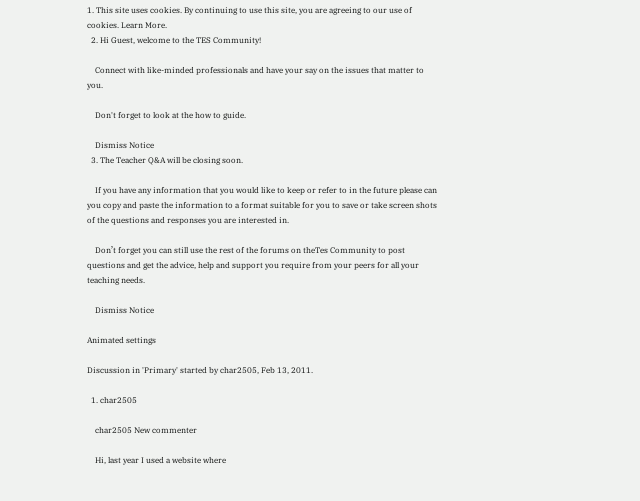1. This site uses cookies. By continuing to use this site, you are agreeing to our use of cookies. Learn More.
  2. Hi Guest, welcome to the TES Community!

    Connect with like-minded professionals and have your say on the issues that matter to you.

    Don't forget to look at the how to guide.

    Dismiss Notice
  3. The Teacher Q&A will be closing soon.

    If you have any information that you would like to keep or refer to in the future please can you copy and paste the information to a format suitable for you to save or take screen shots of the questions and responses you are interested in.

    Don’t forget you can still use the rest of the forums on theTes Community to post questions and get the advice, help and support you require from your peers for all your teaching needs.

    Dismiss Notice

Animated settings

Discussion in 'Primary' started by char2505, Feb 13, 2011.

  1. char2505

    char2505 New commenter

    Hi, last year I used a website where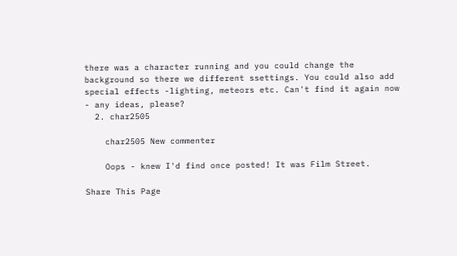there was a character running and you could change the background so there we different ssettings. You could also add special effects -lighting, meteors etc. Can't find it again now - any ideas, please?
  2. char2505

    char2505 New commenter

    Oops - knew I'd find once posted! It was Film Street.

Share This Page